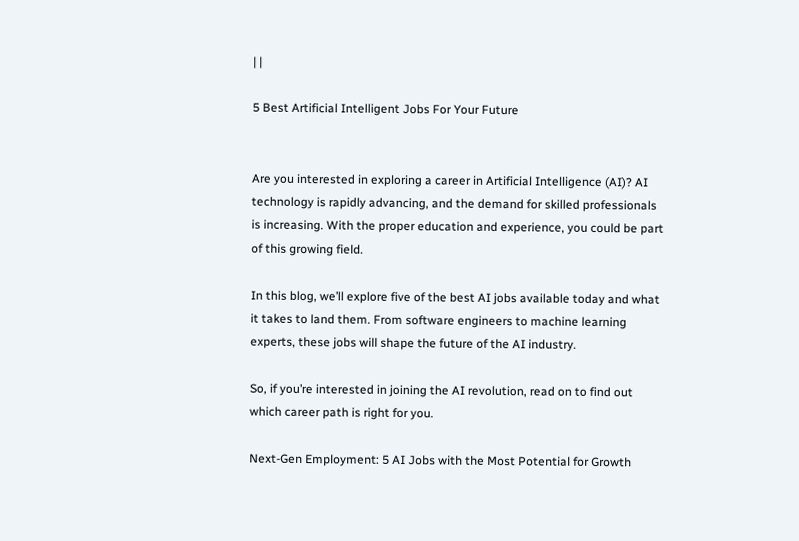| |

5 Best Artificial Intelligent Jobs For Your Future


Are you interested in exploring a career in Artificial Intelligence (AI)? AI technology is rapidly advancing, and the demand for skilled professionals is increasing. With the proper education and experience, you could be part of this growing field.

In this blog, we’ll explore five of the best AI jobs available today and what it takes to land them. From software engineers to machine learning experts, these jobs will shape the future of the AI industry.

So, if you’re interested in joining the AI revolution, read on to find out which career path is right for you.

Next-Gen Employment: 5 AI Jobs with the Most Potential for Growth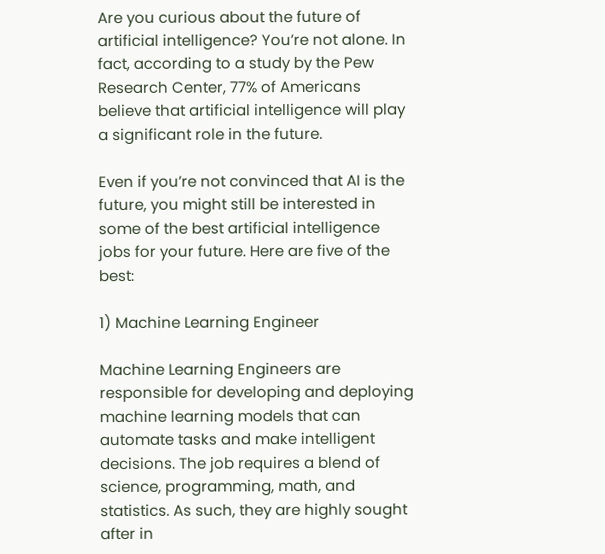Are you curious about the future of artificial intelligence? You’re not alone. In fact, according to a study by the Pew Research Center, 77% of Americans believe that artificial intelligence will play a significant role in the future.

Even if you’re not convinced that AI is the future, you might still be interested in some of the best artificial intelligence jobs for your future. Here are five of the best:

1) Machine Learning Engineer

Machine Learning Engineers are responsible for developing and deploying machine learning models that can automate tasks and make intelligent decisions. The job requires a blend of science, programming, math, and statistics. As such, they are highly sought after in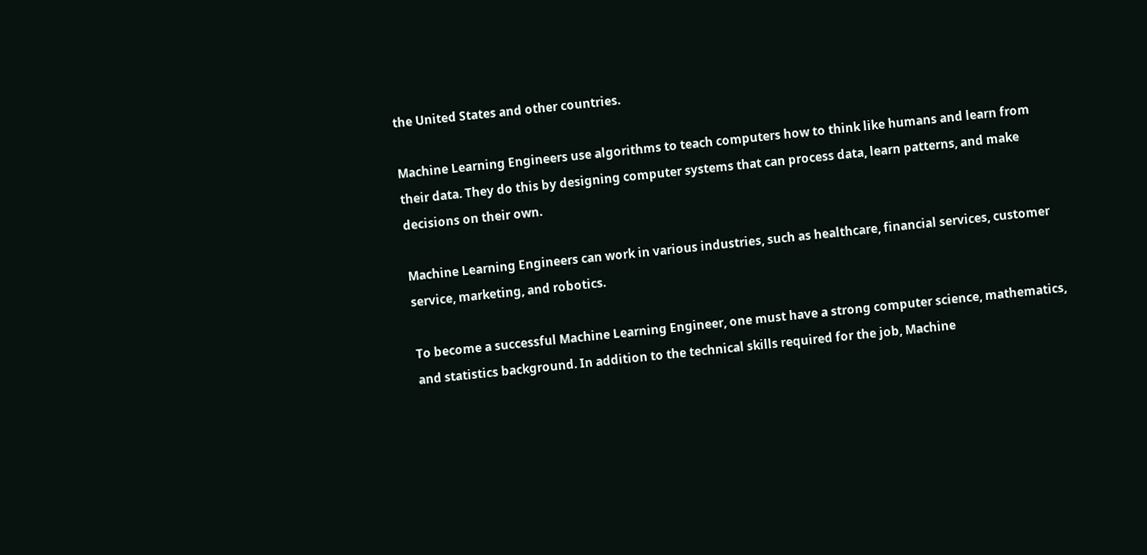the United States and other countries.

Machine Learning Engineers use algorithms to teach computers how to think like humans and learn from their data. They do this by designing computer systems that can process data, learn patterns, and make decisions on their own.

Machine Learning Engineers can work in various industries, such as healthcare, financial services, customer service, marketing, and robotics.

To become a successful Machine Learning Engineer, one must have a strong computer science, mathematics, and statistics background. In addition to the technical skills required for the job, Machine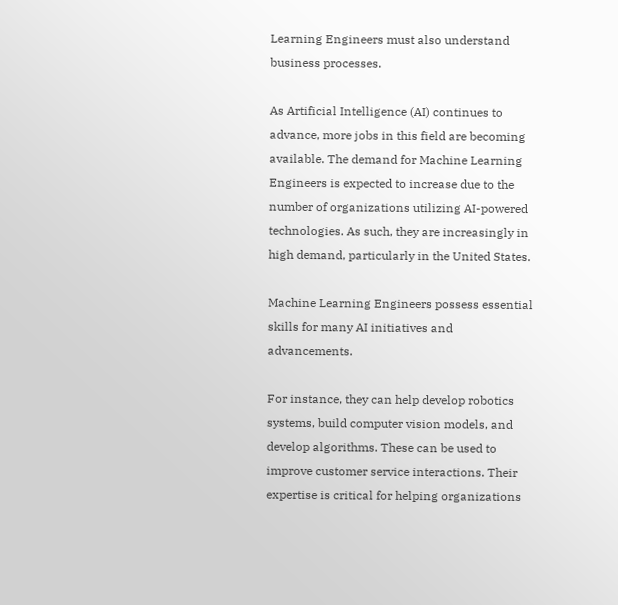Learning Engineers must also understand business processes.

As Artificial Intelligence (AI) continues to advance, more jobs in this field are becoming available. The demand for Machine Learning Engineers is expected to increase due to the number of organizations utilizing AI-powered technologies. As such, they are increasingly in high demand, particularly in the United States.

Machine Learning Engineers possess essential skills for many AI initiatives and advancements.

For instance, they can help develop robotics systems, build computer vision models, and develop algorithms. These can be used to improve customer service interactions. Their expertise is critical for helping organizations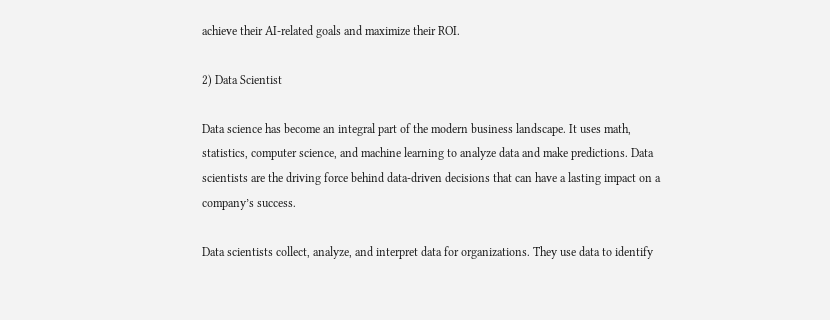achieve their AI-related goals and maximize their ROI.

2) Data Scientist

Data science has become an integral part of the modern business landscape. It uses math, statistics, computer science, and machine learning to analyze data and make predictions. Data scientists are the driving force behind data-driven decisions that can have a lasting impact on a company’s success.

Data scientists collect, analyze, and interpret data for organizations. They use data to identify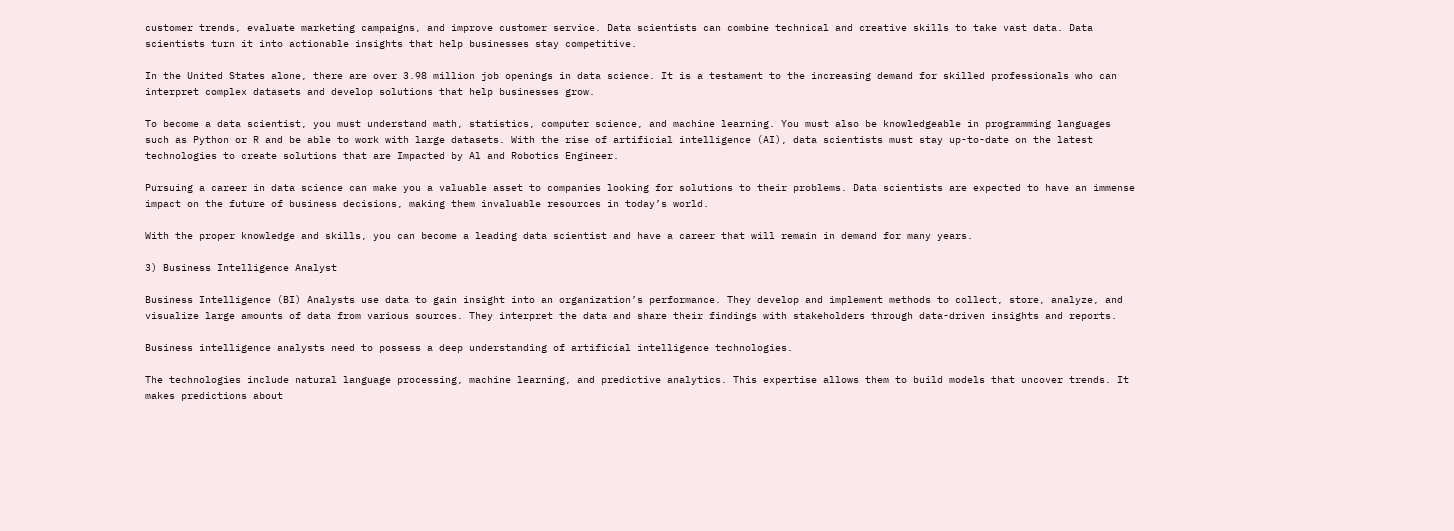customer trends, evaluate marketing campaigns, and improve customer service. Data scientists can combine technical and creative skills to take vast data. Data scientists turn it into actionable insights that help businesses stay competitive.

In the United States alone, there are over 3.98 million job openings in data science. It is a testament to the increasing demand for skilled professionals who can interpret complex datasets and develop solutions that help businesses grow.

To become a data scientist, you must understand math, statistics, computer science, and machine learning. You must also be knowledgeable in programming languages such as Python or R and be able to work with large datasets. With the rise of artificial intelligence (AI), data scientists must stay up-to-date on the latest technologies to create solutions that are Impacted by Al and Robotics Engineer.

Pursuing a career in data science can make you a valuable asset to companies looking for solutions to their problems. Data scientists are expected to have an immense impact on the future of business decisions, making them invaluable resources in today’s world.

With the proper knowledge and skills, you can become a leading data scientist and have a career that will remain in demand for many years.

3) Business Intelligence Analyst

Business Intelligence (BI) Analysts use data to gain insight into an organization’s performance. They develop and implement methods to collect, store, analyze, and visualize large amounts of data from various sources. They interpret the data and share their findings with stakeholders through data-driven insights and reports.

Business intelligence analysts need to possess a deep understanding of artificial intelligence technologies.

The technologies include natural language processing, machine learning, and predictive analytics. This expertise allows them to build models that uncover trends. It makes predictions about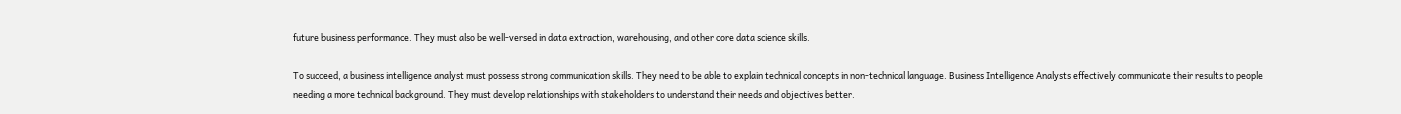future business performance. They must also be well-versed in data extraction, warehousing, and other core data science skills.

To succeed, a business intelligence analyst must possess strong communication skills. They need to be able to explain technical concepts in non-technical language. Business Intelligence Analysts effectively communicate their results to people needing a more technical background. They must develop relationships with stakeholders to understand their needs and objectives better.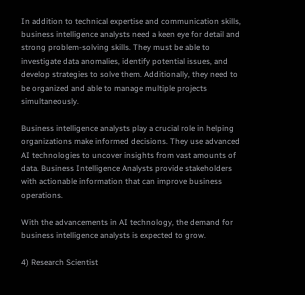In addition to technical expertise and communication skills, business intelligence analysts need a keen eye for detail and strong problem-solving skills. They must be able to investigate data anomalies, identify potential issues, and develop strategies to solve them. Additionally, they need to be organized and able to manage multiple projects simultaneously.

Business intelligence analysts play a crucial role in helping organizations make informed decisions. They use advanced AI technologies to uncover insights from vast amounts of data. Business Intelligence Analysts provide stakeholders with actionable information that can improve business operations.

With the advancements in AI technology, the demand for business intelligence analysts is expected to grow.

4) Research Scientist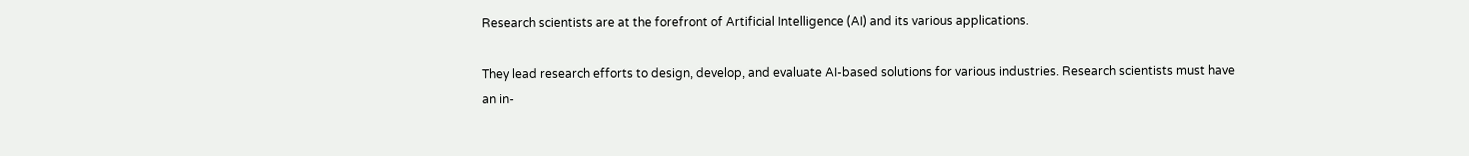Research scientists are at the forefront of Artificial Intelligence (AI) and its various applications.

They lead research efforts to design, develop, and evaluate AI-based solutions for various industries. Research scientists must have an in-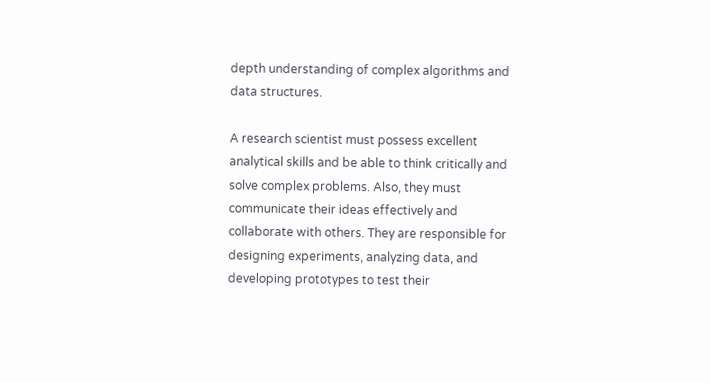depth understanding of complex algorithms and data structures.

A research scientist must possess excellent analytical skills and be able to think critically and solve complex problems. Also, they must communicate their ideas effectively and collaborate with others. They are responsible for designing experiments, analyzing data, and developing prototypes to test their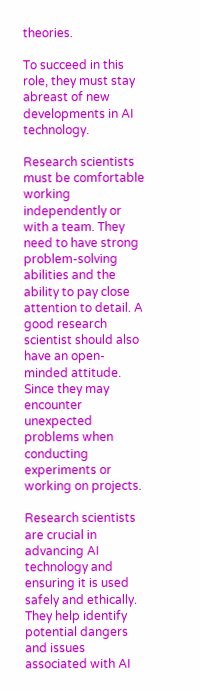theories.

To succeed in this role, they must stay abreast of new developments in AI technology.

Research scientists must be comfortable working independently or with a team. They need to have strong problem-solving abilities and the ability to pay close attention to detail. A good research scientist should also have an open-minded attitude. Since they may encounter unexpected problems when conducting experiments or working on projects.

Research scientists are crucial in advancing AI technology and ensuring it is used safely and ethically. They help identify potential dangers and issues associated with AI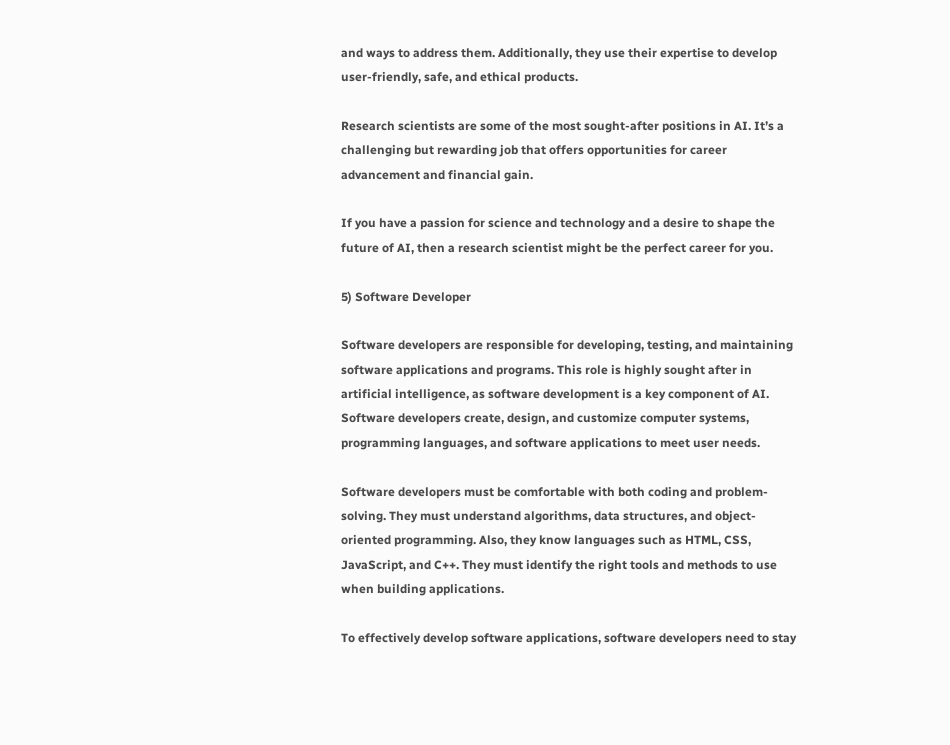and ways to address them. Additionally, they use their expertise to develop user-friendly, safe, and ethical products.

Research scientists are some of the most sought-after positions in AI. It’s a challenging but rewarding job that offers opportunities for career advancement and financial gain.

If you have a passion for science and technology and a desire to shape the future of AI, then a research scientist might be the perfect career for you.

5) Software Developer

Software developers are responsible for developing, testing, and maintaining software applications and programs. This role is highly sought after in artificial intelligence, as software development is a key component of AI. Software developers create, design, and customize computer systems, programming languages, and software applications to meet user needs.

Software developers must be comfortable with both coding and problem-solving. They must understand algorithms, data structures, and object-oriented programming. Also, they know languages such as HTML, CSS, JavaScript, and C++. They must identify the right tools and methods to use when building applications.

To effectively develop software applications, software developers need to stay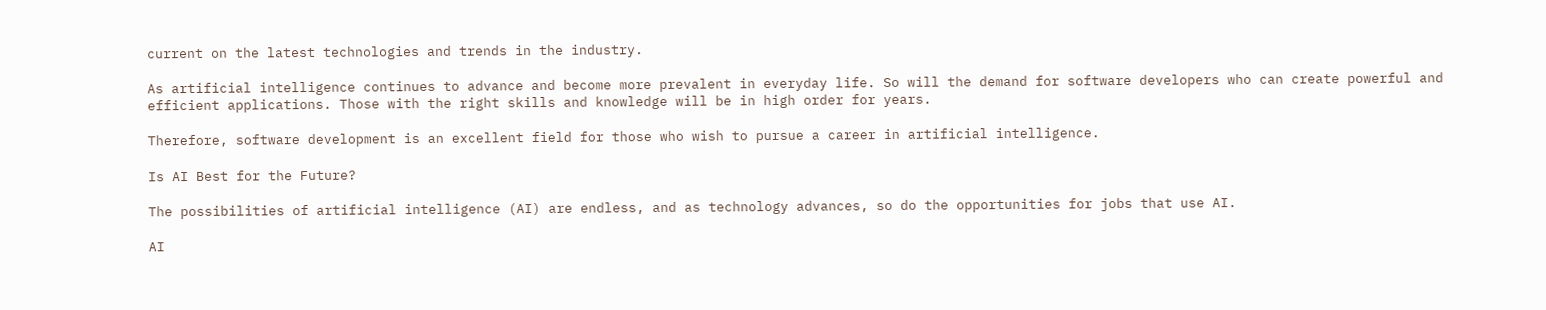current on the latest technologies and trends in the industry.

As artificial intelligence continues to advance and become more prevalent in everyday life. So will the demand for software developers who can create powerful and efficient applications. Those with the right skills and knowledge will be in high order for years.

Therefore, software development is an excellent field for those who wish to pursue a career in artificial intelligence.

Is AI Best for the Future?

The possibilities of artificial intelligence (AI) are endless, and as technology advances, so do the opportunities for jobs that use AI.

AI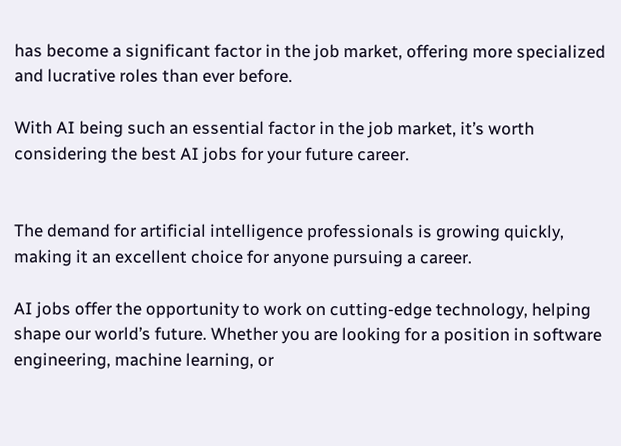has become a significant factor in the job market, offering more specialized and lucrative roles than ever before.

With AI being such an essential factor in the job market, it’s worth considering the best AI jobs for your future career.


The demand for artificial intelligence professionals is growing quickly, making it an excellent choice for anyone pursuing a career.

AI jobs offer the opportunity to work on cutting-edge technology, helping shape our world’s future. Whether you are looking for a position in software engineering, machine learning, or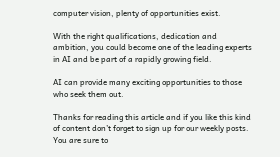computer vision, plenty of opportunities exist.

With the right qualifications, dedication and ambition, you could become one of the leading experts in AI and be part of a rapidly growing field.

AI can provide many exciting opportunities to those who seek them out.

Thanks for reading this article and if you like this kind of content don’t forget to sign up for our weekly posts. You are sure to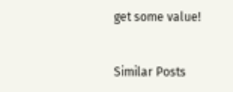get some value!


Similar Posts